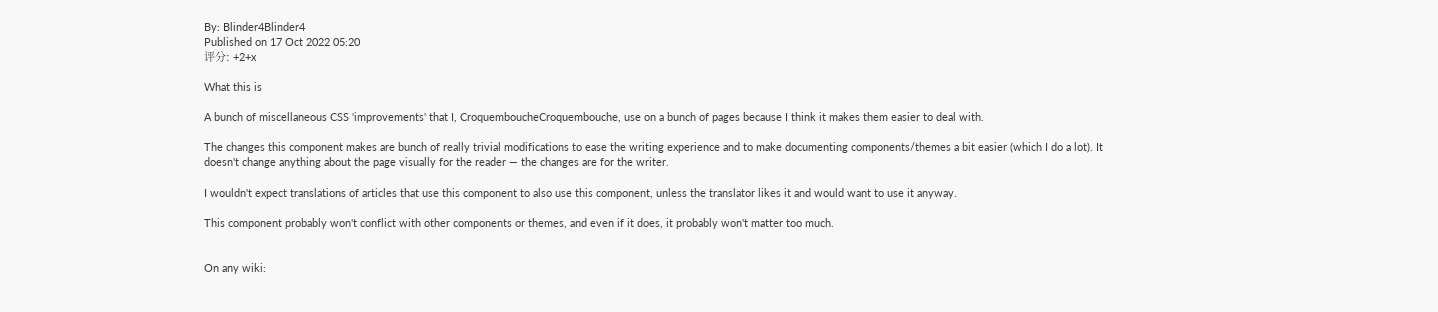By: Blinder4Blinder4
Published on 17 Oct 2022 05:20
评分: +2+x

What this is

A bunch of miscellaneous CSS 'improvements' that I, CroquemboucheCroquembouche, use on a bunch of pages because I think it makes them easier to deal with.

The changes this component makes are bunch of really trivial modifications to ease the writing experience and to make documenting components/themes a bit easier (which I do a lot). It doesn't change anything about the page visually for the reader — the changes are for the writer.

I wouldn't expect translations of articles that use this component to also use this component, unless the translator likes it and would want to use it anyway.

This component probably won't conflict with other components or themes, and even if it does, it probably won't matter too much.


On any wiki: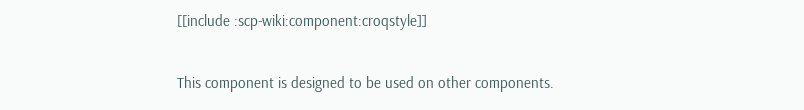[[include :scp-wiki:component:croqstyle]]

This component is designed to be used on other components.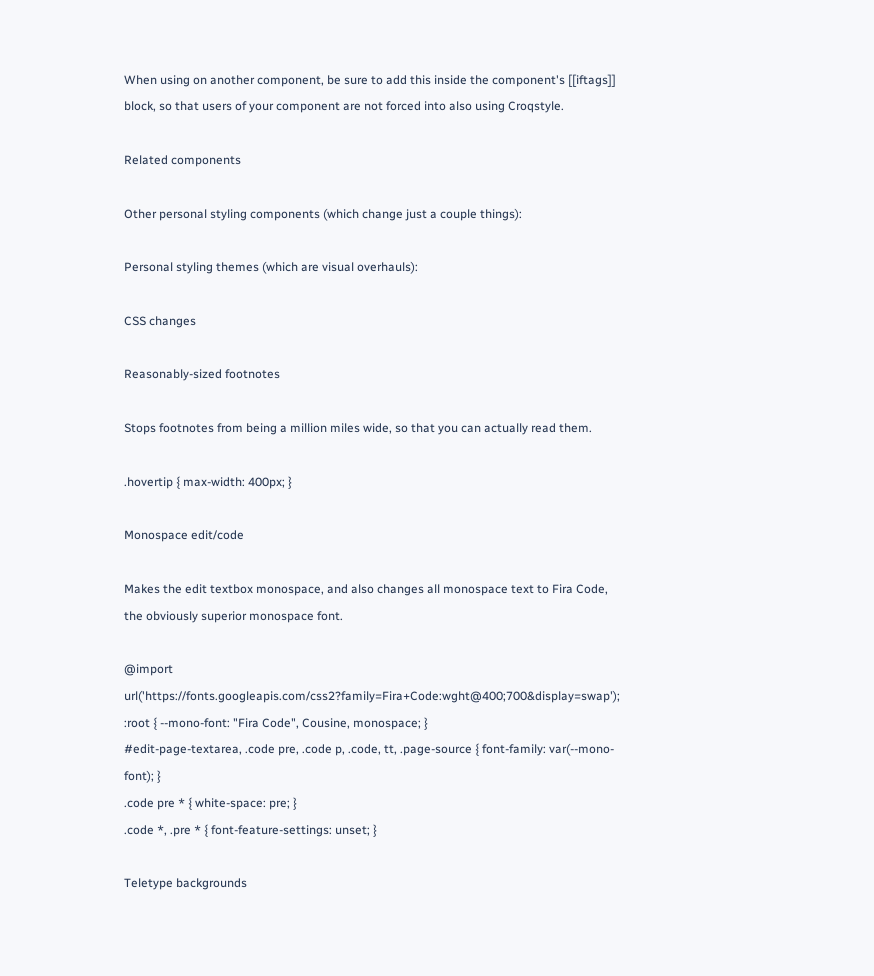When using on another component, be sure to add this inside the component's [[iftags]] block, so that users of your component are not forced into also using Croqstyle.

Related components

Other personal styling components (which change just a couple things):

Personal styling themes (which are visual overhauls):

CSS changes

Reasonably-sized footnotes

Stops footnotes from being a million miles wide, so that you can actually read them.

.hovertip { max-width: 400px; }

Monospace edit/code

Makes the edit textbox monospace, and also changes all monospace text to Fira Code, the obviously superior monospace font.

@import url('https://fonts.googleapis.com/css2?family=Fira+Code:wght@400;700&display=swap');
:root { --mono-font: "Fira Code", Cousine, monospace; }
#edit-page-textarea, .code pre, .code p, .code, tt, .page-source { font-family: var(--mono-font); }
.code pre * { white-space: pre; }
.code *, .pre * { font-feature-settings: unset; }

Teletype backgrounds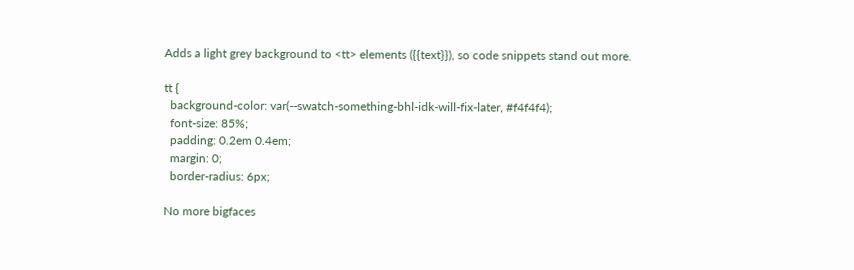Adds a light grey background to <tt> elements ({{text}}), so code snippets stand out more.

tt {
  background-color: var(--swatch-something-bhl-idk-will-fix-later, #f4f4f4);
  font-size: 85%;
  padding: 0.2em 0.4em;
  margin: 0;
  border-radius: 6px;

No more bigfaces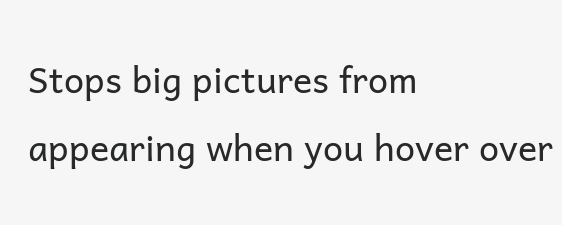Stops big pictures from appearing when you hover over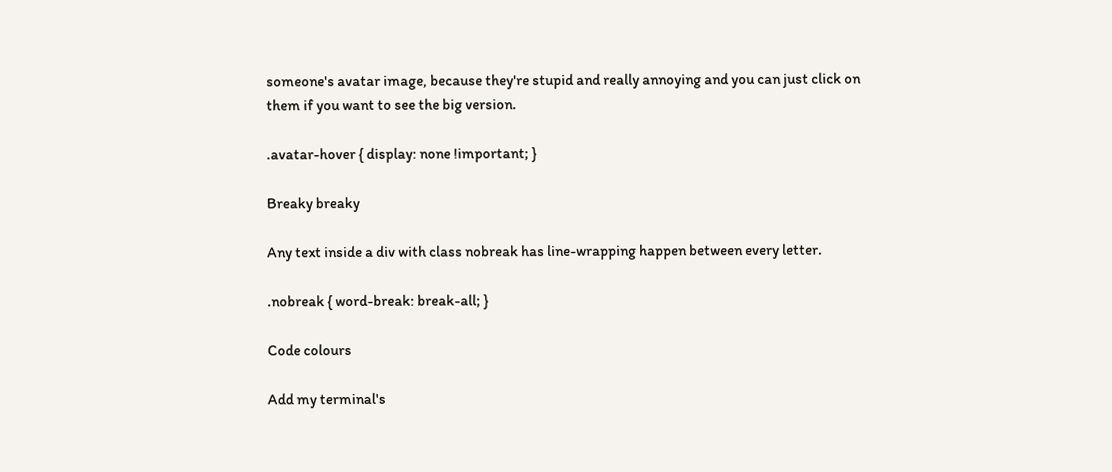someone's avatar image, because they're stupid and really annoying and you can just click on them if you want to see the big version.

.avatar-hover { display: none !important; }

Breaky breaky

Any text inside a div with class nobreak has line-wrapping happen between every letter.

.nobreak { word-break: break-all; }

Code colours

Add my terminal's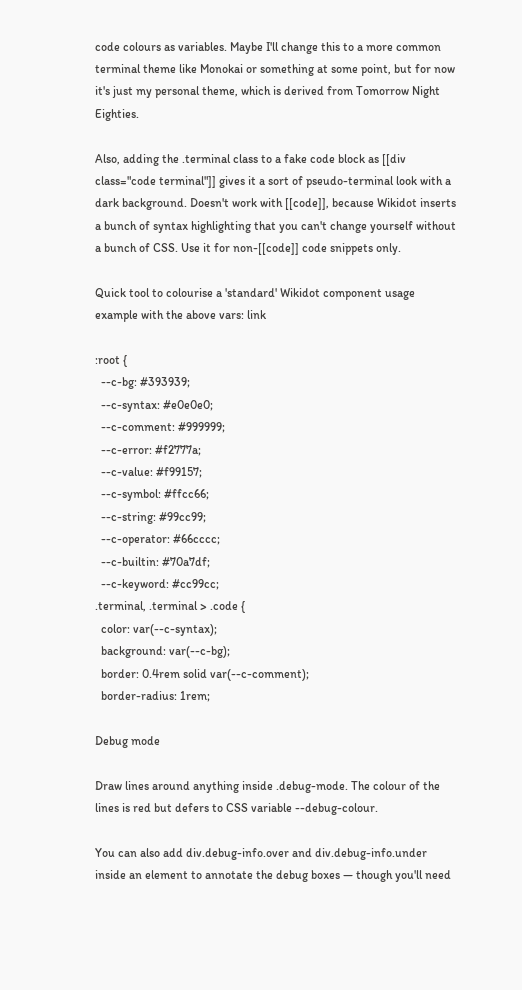code colours as variables. Maybe I'll change this to a more common terminal theme like Monokai or something at some point, but for now it's just my personal theme, which is derived from Tomorrow Night Eighties.

Also, adding the .terminal class to a fake code block as [[div class="code terminal"]] gives it a sort of pseudo-terminal look with a dark background. Doesn't work with [[code]], because Wikidot inserts a bunch of syntax highlighting that you can't change yourself without a bunch of CSS. Use it for non-[[code]] code snippets only.

Quick tool to colourise a 'standard' Wikidot component usage example with the above vars: link

:root {
  --c-bg: #393939;
  --c-syntax: #e0e0e0;
  --c-comment: #999999;
  --c-error: #f2777a;
  --c-value: #f99157;
  --c-symbol: #ffcc66;
  --c-string: #99cc99;
  --c-operator: #66cccc;
  --c-builtin: #70a7df;
  --c-keyword: #cc99cc;
.terminal, .terminal > .code {
  color: var(--c-syntax);
  background: var(--c-bg);
  border: 0.4rem solid var(--c-comment);
  border-radius: 1rem;

Debug mode

Draw lines around anything inside .debug-mode. The colour of the lines is red but defers to CSS variable --debug-colour.

You can also add div.debug-info.over and div.debug-info.under inside an element to annotate the debug boxes — though you'll need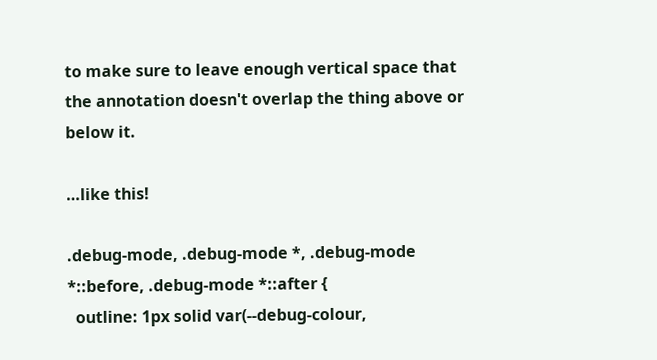to make sure to leave enough vertical space that the annotation doesn't overlap the thing above or below it.

…like this!

.debug-mode, .debug-mode *, .debug-mode *::before, .debug-mode *::after {
  outline: 1px solid var(--debug-colour,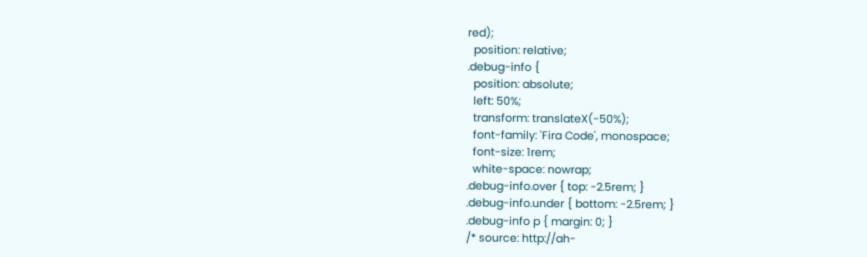red);
  position: relative;
.debug-info {
  position: absolute;
  left: 50%;
  transform: translateX(-50%);
  font-family: 'Fira Code', monospace;
  font-size: 1rem;
  white-space: nowrap;
.debug-info.over { top: -2.5rem; }
.debug-info.under { bottom: -2.5rem; }
.debug-info p { margin: 0; }
/* source: http://ah-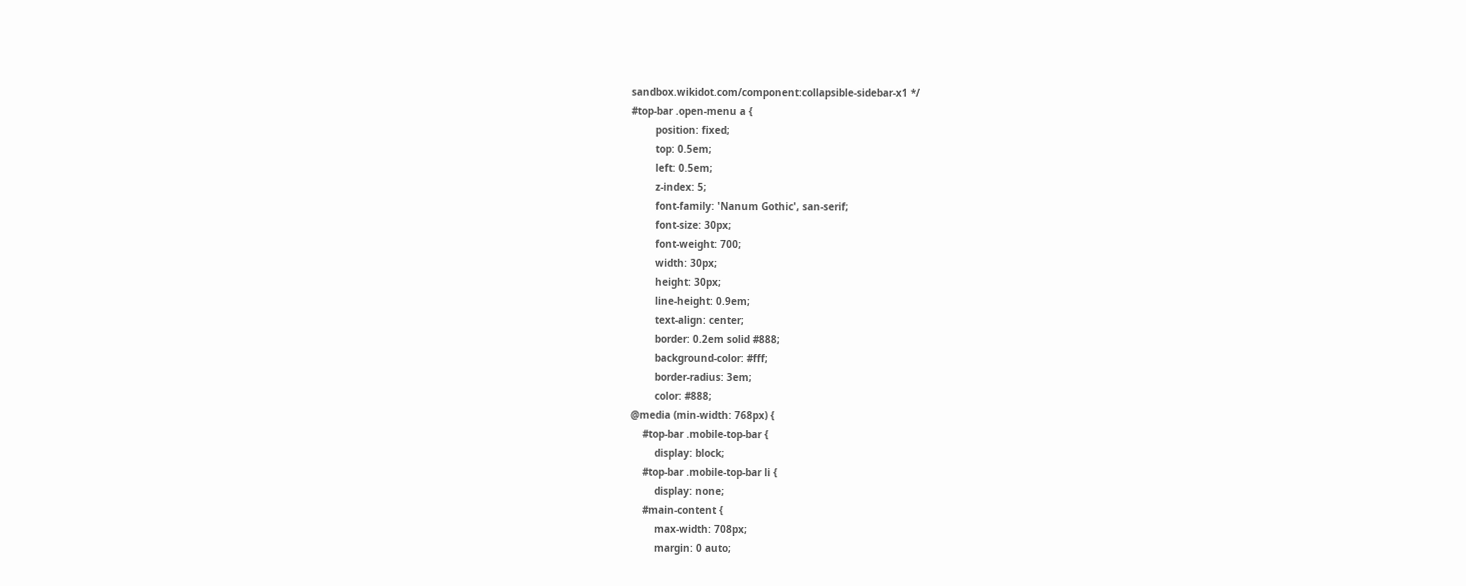sandbox.wikidot.com/component:collapsible-sidebar-x1 */
#top-bar .open-menu a {
        position: fixed;
        top: 0.5em;
        left: 0.5em;
        z-index: 5;
        font-family: 'Nanum Gothic', san-serif;
        font-size: 30px;
        font-weight: 700;
        width: 30px;
        height: 30px;
        line-height: 0.9em;
        text-align: center;
        border: 0.2em solid #888;
        background-color: #fff;
        border-radius: 3em;
        color: #888;
@media (min-width: 768px) {
    #top-bar .mobile-top-bar {
        display: block;
    #top-bar .mobile-top-bar li {
        display: none;
    #main-content {
        max-width: 708px;
        margin: 0 auto;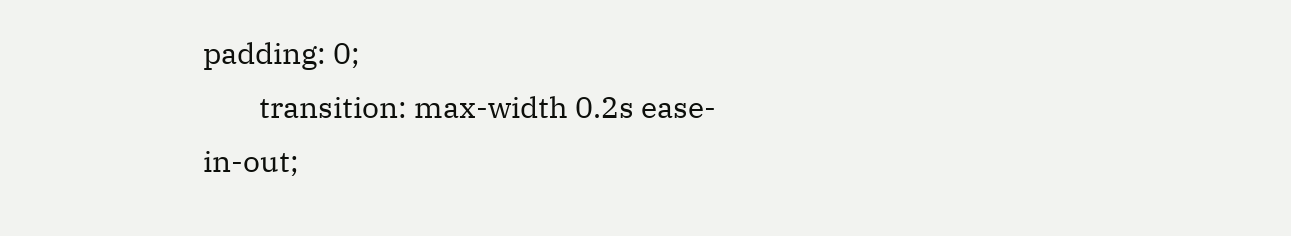padding: 0;
        transition: max-width 0.2s ease-in-out;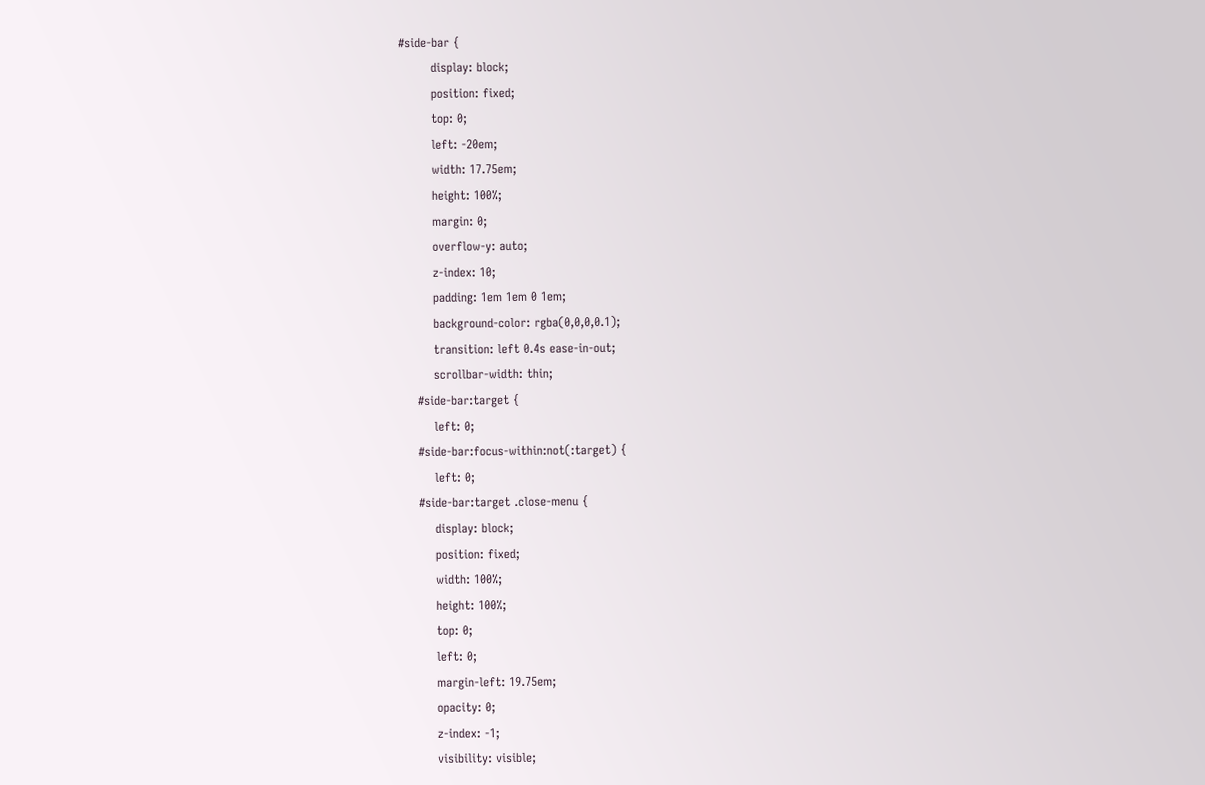#side-bar {
        display: block;
        position: fixed;
        top: 0;
        left: -20em;
        width: 17.75em;
        height: 100%;
        margin: 0;
        overflow-y: auto;
        z-index: 10;
        padding: 1em 1em 0 1em;
        background-color: rgba(0,0,0,0.1);
        transition: left 0.4s ease-in-out;
        scrollbar-width: thin;
    #side-bar:target {
        left: 0;
    #side-bar:focus-within:not(:target) {
        left: 0;
    #side-bar:target .close-menu {
        display: block;
        position: fixed;
        width: 100%;
        height: 100%;
        top: 0;
        left: 0;
        margin-left: 19.75em;
        opacity: 0;
        z-index: -1;
        visibility: visible;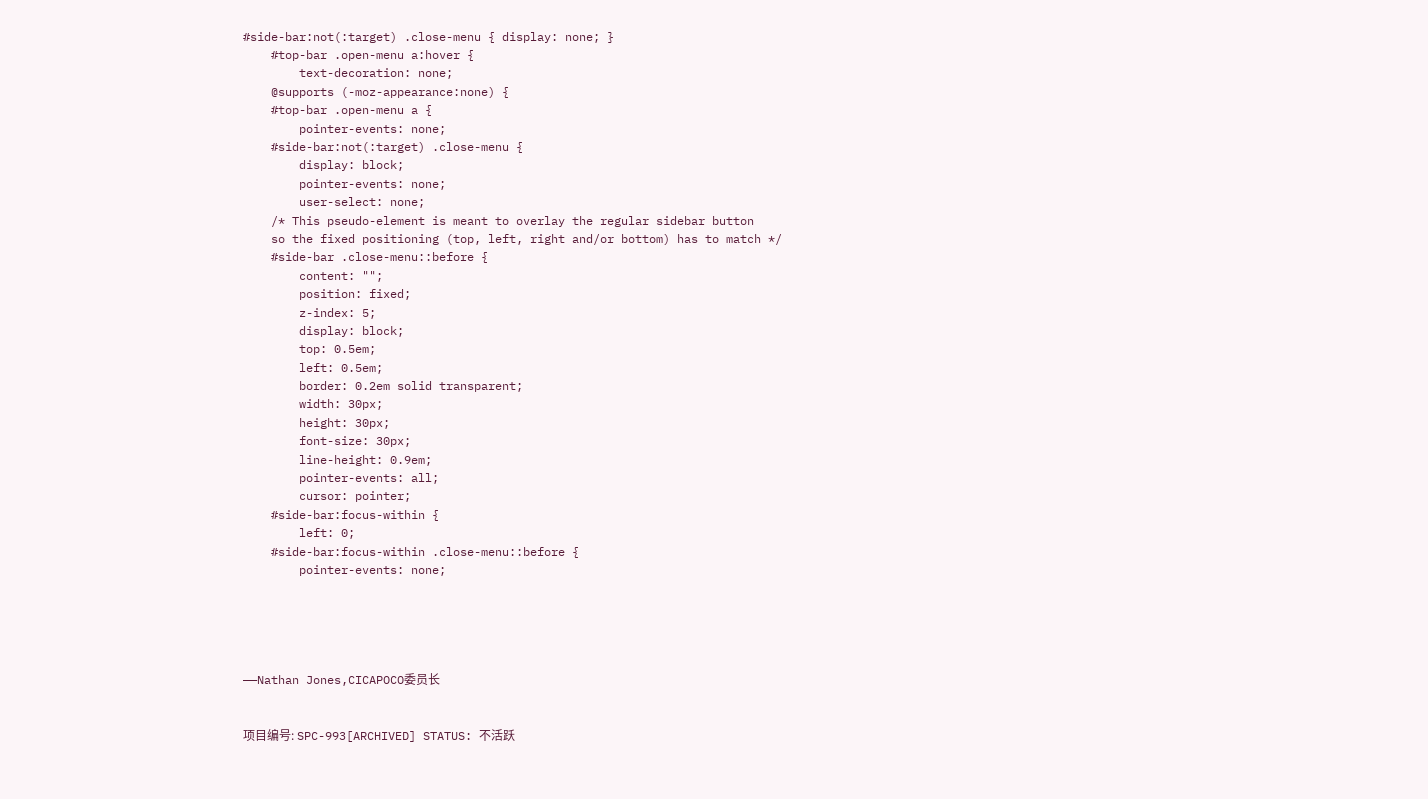#side-bar:not(:target) .close-menu { display: none; }
    #top-bar .open-menu a:hover {
        text-decoration: none;
    @supports (-moz-appearance:none) {
    #top-bar .open-menu a {
        pointer-events: none;
    #side-bar:not(:target) .close-menu {
        display: block;
        pointer-events: none;
        user-select: none;
    /* This pseudo-element is meant to overlay the regular sidebar button
    so the fixed positioning (top, left, right and/or bottom) has to match */
    #side-bar .close-menu::before {
        content: "";
        position: fixed;
        z-index: 5;
        display: block;
        top: 0.5em;
        left: 0.5em;
        border: 0.2em solid transparent;
        width: 30px;
        height: 30px;
        font-size: 30px;
        line-height: 0.9em;
        pointer-events: all;
        cursor: pointer;
    #side-bar:focus-within {
        left: 0;
    #side-bar:focus-within .close-menu::before {
        pointer-events: none;





——Nathan Jones,CICAPOCO委员长


项目编号: SPC-993[ARCHIVED] STATUS: 不活跃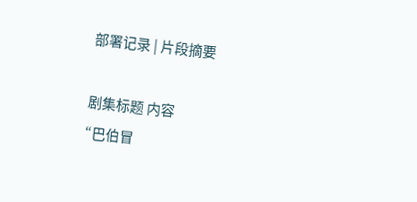部署记录 | 片段摘要

剧集标题 内容
“巴伯冒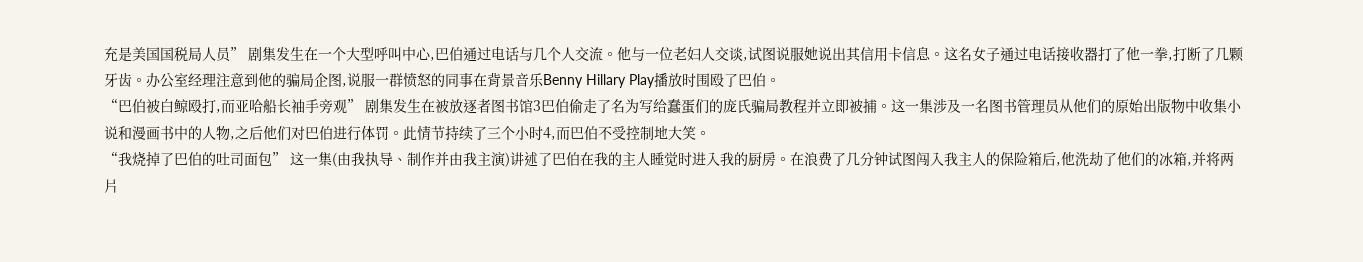充是美国国税局人员” 剧集发生在一个大型呼叫中心,巴伯通过电话与几个人交流。他与一位老妇人交谈,试图说服她说出其信用卡信息。这名女子通过电话接收器打了他一拳,打断了几颗牙齿。办公室经理注意到他的骗局企图,说服一群愤怒的同事在背景音乐Benny Hillary Play播放时围殴了巴伯。
“巴伯被白鲸殴打,而亚哈船长袖手旁观” 剧集发生在被放逐者图书馆3巴伯偷走了名为写给蠢蛋们的庞氏骗局教程并立即被捕。这一集涉及一名图书管理员从他们的原始出版物中收集小说和漫画书中的人物,之后他们对巴伯进行体罚。此情节持续了三个小时4,而巴伯不受控制地大笑。
“我烧掉了巴伯的吐司面包” 这一集(由我执导、制作并由我主演)讲述了巴伯在我的主人睡觉时进入我的厨房。在浪费了几分钟试图闯入我主人的保险箱后,他洗劫了他们的冰箱,并将两片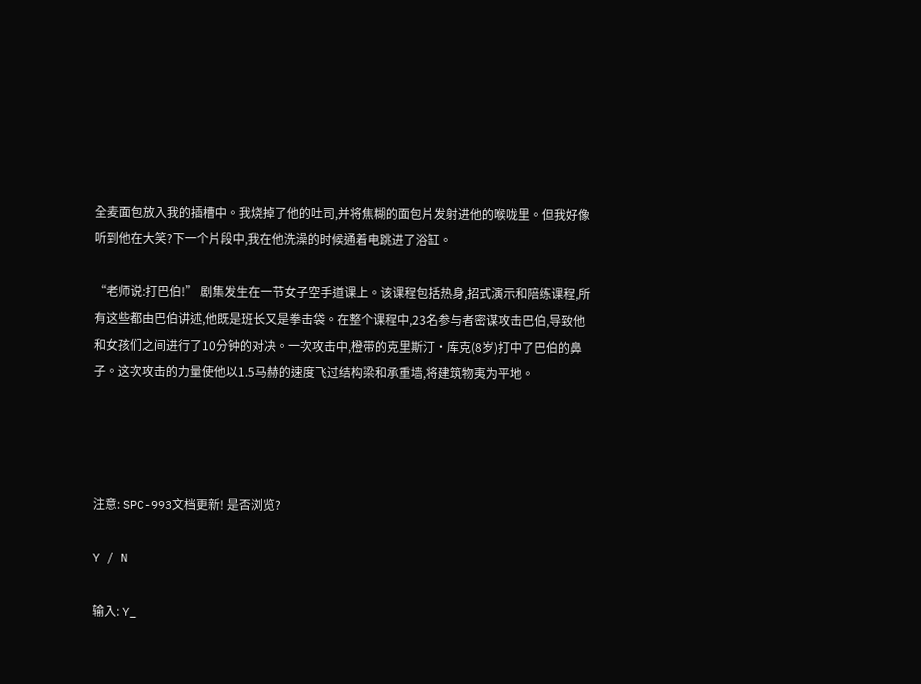全麦面包放入我的插槽中。我烧掉了他的吐司,并将焦糊的面包片发射进他的喉咙里。但我好像听到他在大笑?下一个片段中,我在他洗澡的时候通着电跳进了浴缸。

“老师说:打巴伯!” 剧集发生在一节女子空手道课上。该课程包括热身,招式演示和陪练课程,所有这些都由巴伯讲述,他既是班长又是拳击袋。在整个课程中,23名参与者密谋攻击巴伯,导致他和女孩们之间进行了10分钟的对决。一次攻击中,橙带的克里斯汀•库克(8岁)打中了巴伯的鼻子。这次攻击的力量使他以1.5马赫的速度飞过结构梁和承重墙,将建筑物夷为平地。




注意: SPC-993文档更新! 是否浏览?

Y / N

输入: Y_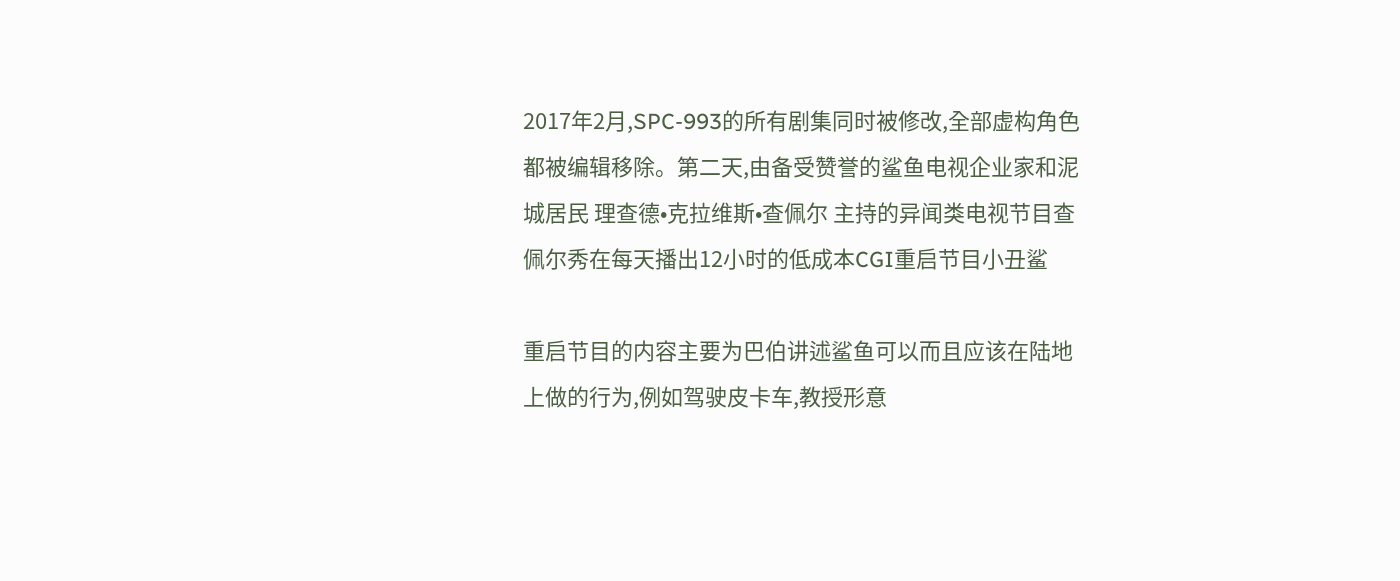2017年2月,SPC-993的所有剧集同时被修改,全部虚构角色都被编辑移除。第二天,由备受赞誉的鲨鱼电视企业家和泥城居民 理查德•克拉维斯•查佩尔 主持的异闻类电视节目查佩尔秀在每天播出12小时的低成本CGI重启节目小丑鲨

重启节目的内容主要为巴伯讲述鲨鱼可以而且应该在陆地上做的行为,例如驾驶皮卡车,教授形意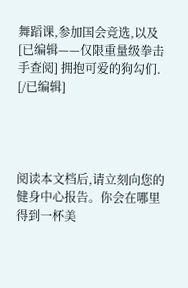舞蹈课,参加国会竞选,以及[已编辑——仅限重量级拳击手查阅] 拥抱可爱的狗勾们. [/已编辑]




阅读本文档后,请立刻向您的健身中心报告。你会在哪里得到一杯美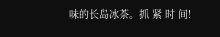味的长岛冰茶。抓 紧 时 间!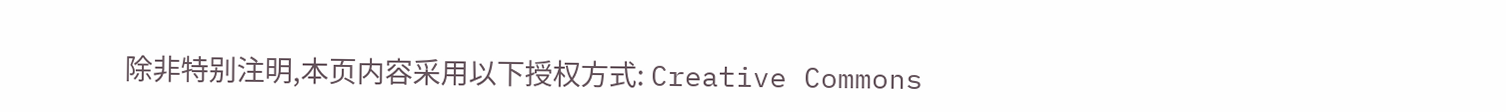除非特别注明,本页内容采用以下授权方式: Creative Commons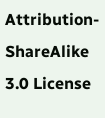Attribution-ShareAlike 3.0 License